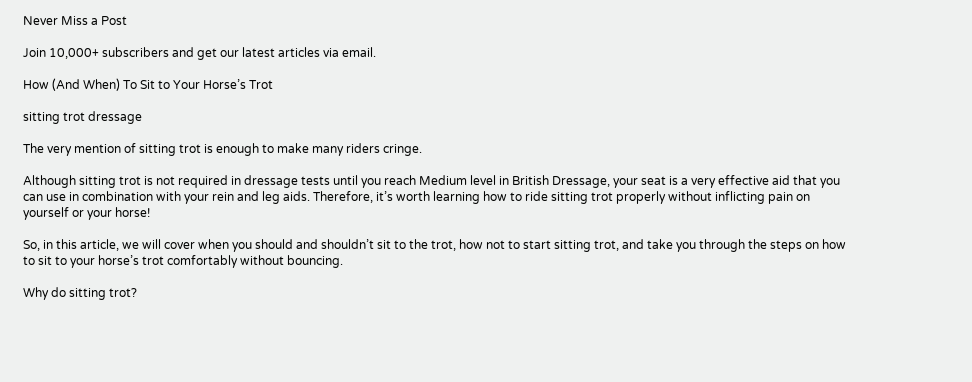Never Miss a Post

Join 10,000+ subscribers and get our latest articles via email.

How (And When) To Sit to Your Horse’s Trot

sitting trot dressage

The very mention of sitting trot is enough to make many riders cringe.

Although sitting trot is not required in dressage tests until you reach Medium level in British Dressage, your seat is a very effective aid that you can use in combination with your rein and leg aids. Therefore, it’s worth learning how to ride sitting trot properly without inflicting pain on yourself or your horse!

So, in this article, we will cover when you should and shouldn’t sit to the trot, how not to start sitting trot, and take you through the steps on how to sit to your horse’s trot comfortably without bouncing.

Why do sitting trot?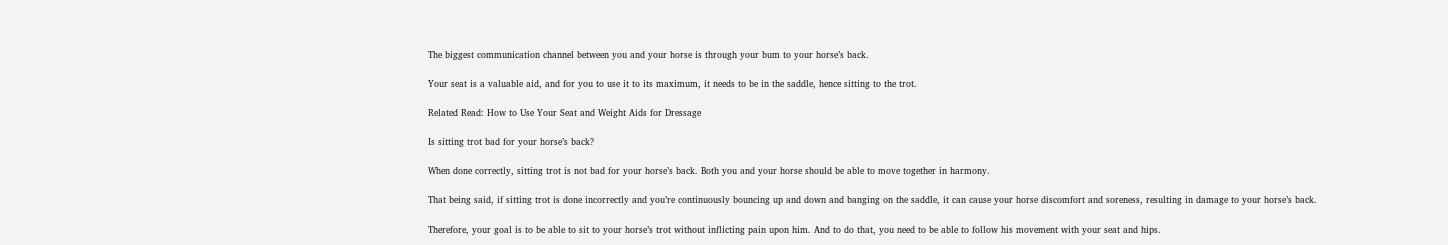The biggest communication channel between you and your horse is through your bum to your horse’s back.

Your seat is a valuable aid, and for you to use it to its maximum, it needs to be in the saddle, hence sitting to the trot.

Related Read: How to Use Your Seat and Weight Aids for Dressage

Is sitting trot bad for your horse’s back?

When done correctly, sitting trot is not bad for your horse’s back. Both you and your horse should be able to move together in harmony.

That being said, if sitting trot is done incorrectly and you’re continuously bouncing up and down and banging on the saddle, it can cause your horse discomfort and soreness, resulting in damage to your horse’s back.

Therefore, your goal is to be able to sit to your horse’s trot without inflicting pain upon him. And to do that, you need to be able to follow his movement with your seat and hips.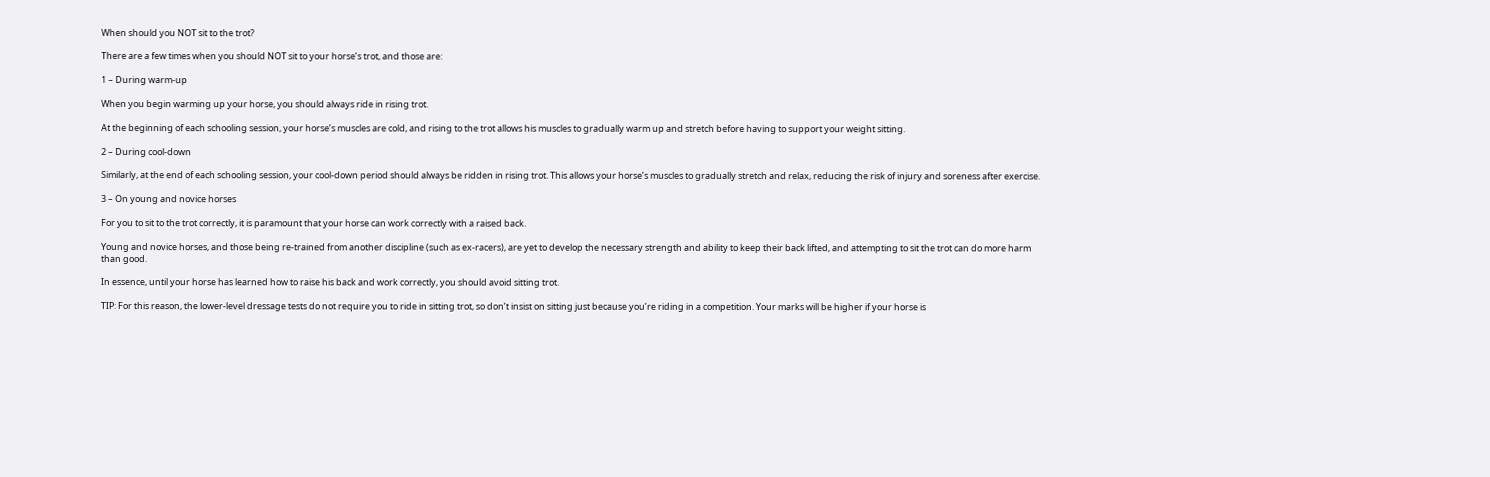When should you NOT sit to the trot?

There are a few times when you should NOT sit to your horse’s trot, and those are:

1 – During warm-up

When you begin warming up your horse, you should always ride in rising trot.

At the beginning of each schooling session, your horse’s muscles are cold, and rising to the trot allows his muscles to gradually warm up and stretch before having to support your weight sitting.

2 – During cool-down

Similarly, at the end of each schooling session, your cool-down period should always be ridden in rising trot. This allows your horse’s muscles to gradually stretch and relax, reducing the risk of injury and soreness after exercise.

3 – On young and novice horses

For you to sit to the trot correctly, it is paramount that your horse can work correctly with a raised back.

Young and novice horses, and those being re-trained from another discipline (such as ex-racers), are yet to develop the necessary strength and ability to keep their back lifted, and attempting to sit the trot can do more harm than good.

In essence, until your horse has learned how to raise his back and work correctly, you should avoid sitting trot.

TIP: For this reason, the lower-level dressage tests do not require you to ride in sitting trot, so don’t insist on sitting just because you’re riding in a competition. Your marks will be higher if your horse is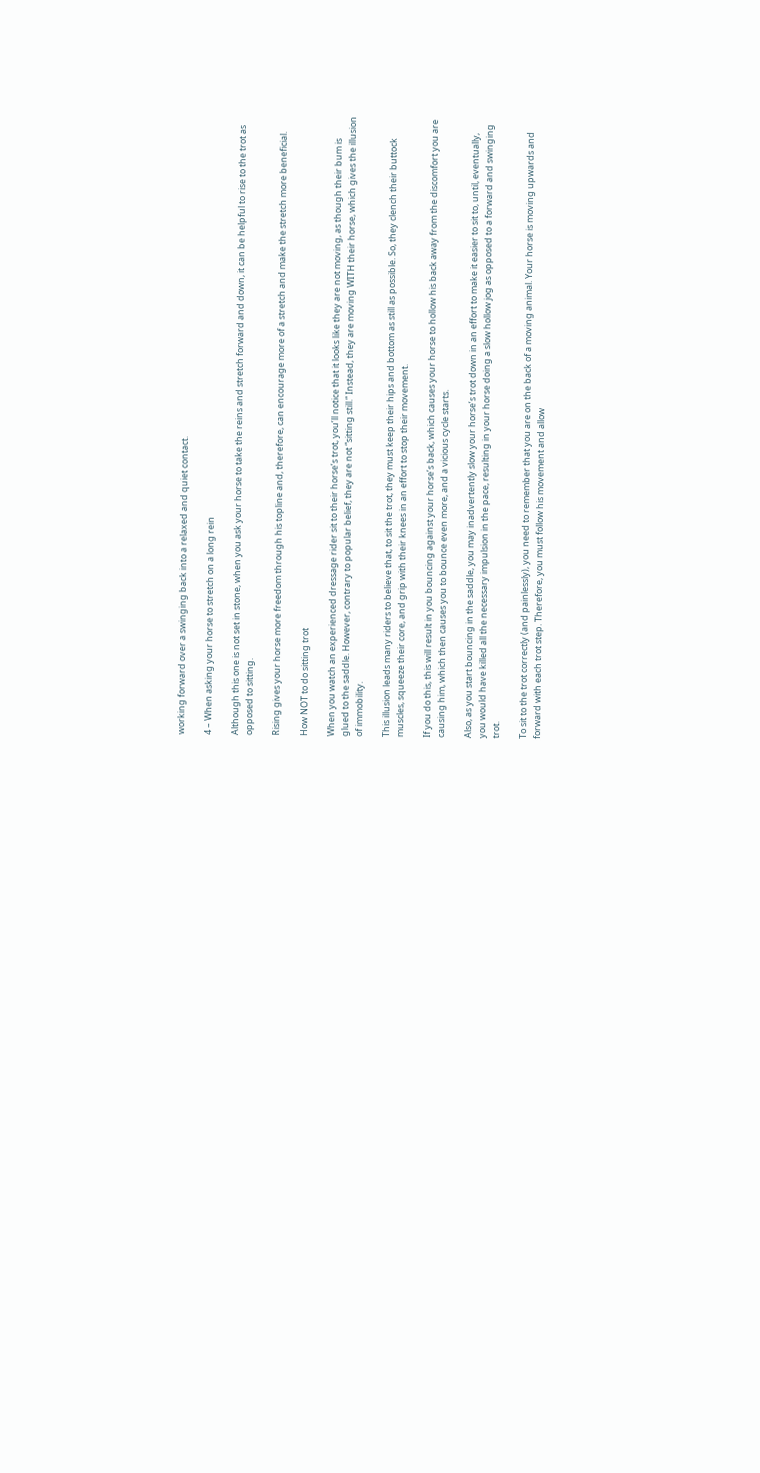working forward over a swinging back into a relaxed and quiet contact.

4 – When asking your horse to stretch on a long rein

Although this one is not set in stone, when you ask your horse to take the reins and stretch forward and down, it can be helpful to rise to the trot as opposed to sitting.

Rising gives your horse more freedom through his topline and, therefore, can encourage more of a stretch and make the stretch more beneficial.

How NOT to do sitting trot

When you watch an experienced dressage rider sit to their horse’s trot, you’ll notice that it looks like they are not moving, as though their bum is glued to the saddle. However, contrary to popular belief, they are not “sitting still.” Instead, they are moving WITH their horse, which gives the illusion of immobility.

This illusion leads many riders to believe that, to sit the trot, they must keep their hips and bottom as still as possible. So, they clench their buttock muscles, squeeze their core, and grip with their knees in an effort to stop their movement.

If you do this, this will result in you bouncing against your horse’s back, which causes your horse to hollow his back away from the discomfort you are causing him, which then causes you to bounce even more, and a vicious cycle starts.

Also, as you start bouncing in the saddle, you may inadvertently slow your horse’s trot down in an effort to make it easier to sit to, until, eventually, you would have killed all the necessary impulsion in the pace, resulting in your horse doing a slow hollow jog as opposed to a forward and swinging trot.

To sit to the trot correctly (and painlessly), you need to remember that you are on the back of a moving animal. Your horse is moving upwards and forward with each trot step. Therefore, you must follow his movement and allow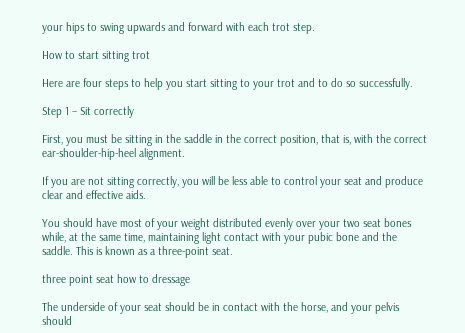your hips to swing upwards and forward with each trot step.

How to start sitting trot

Here are four steps to help you start sitting to your trot and to do so successfully.

Step 1 – Sit correctly

First, you must be sitting in the saddle in the correct position, that is, with the correct ear-shoulder-hip-heel alignment.

If you are not sitting correctly, you will be less able to control your seat and produce clear and effective aids.

You should have most of your weight distributed evenly over your two seat bones while, at the same time, maintaining light contact with your pubic bone and the saddle. This is known as a three-point seat.

three point seat how to dressage

The underside of your seat should be in contact with the horse, and your pelvis should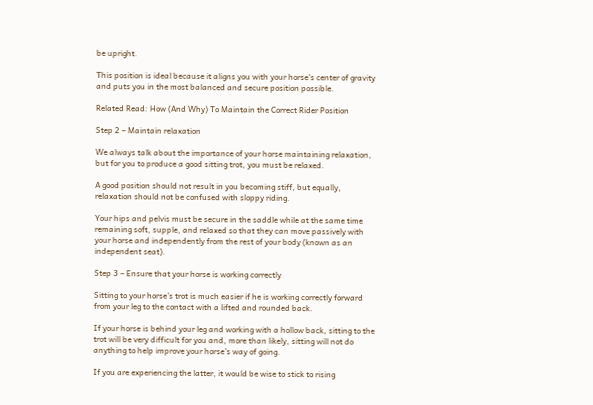be upright.

This position is ideal because it aligns you with your horse’s center of gravity and puts you in the most balanced and secure position possible.

Related Read: How (And Why) To Maintain the Correct Rider Position

Step 2 – Maintain relaxation

We always talk about the importance of your horse maintaining relaxation, but for you to produce a good sitting trot, you must be relaxed.

A good position should not result in you becoming stiff, but equally, relaxation should not be confused with sloppy riding.

Your hips and pelvis must be secure in the saddle while at the same time remaining soft, supple, and relaxed so that they can move passively with your horse and independently from the rest of your body (known as an independent seat).

Step 3 – Ensure that your horse is working correctly

Sitting to your horse’s trot is much easier if he is working correctly forward from your leg to the contact with a lifted and rounded back.

If your horse is behind your leg and working with a hollow back, sitting to the trot will be very difficult for you and, more than likely, sitting will not do anything to help improve your horse’s way of going.

If you are experiencing the latter, it would be wise to stick to rising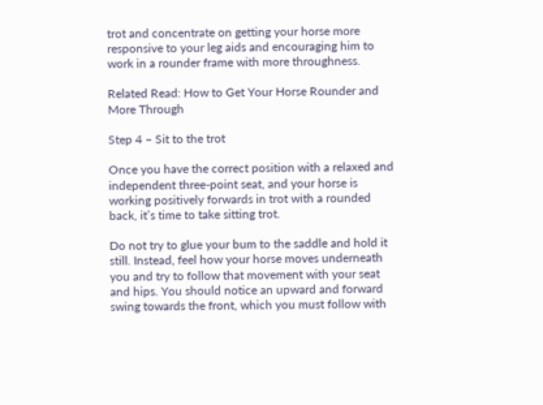trot and concentrate on getting your horse more responsive to your leg aids and encouraging him to work in a rounder frame with more throughness.

Related Read: How to Get Your Horse Rounder and More Through

Step 4 – Sit to the trot

Once you have the correct position with a relaxed and independent three-point seat, and your horse is working positively forwards in trot with a rounded back, it’s time to take sitting trot.

Do not try to glue your bum to the saddle and hold it still. Instead, feel how your horse moves underneath you and try to follow that movement with your seat and hips. You should notice an upward and forward swing towards the front, which you must follow with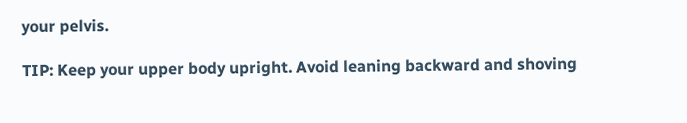your pelvis.

TIP: Keep your upper body upright. Avoid leaning backward and shoving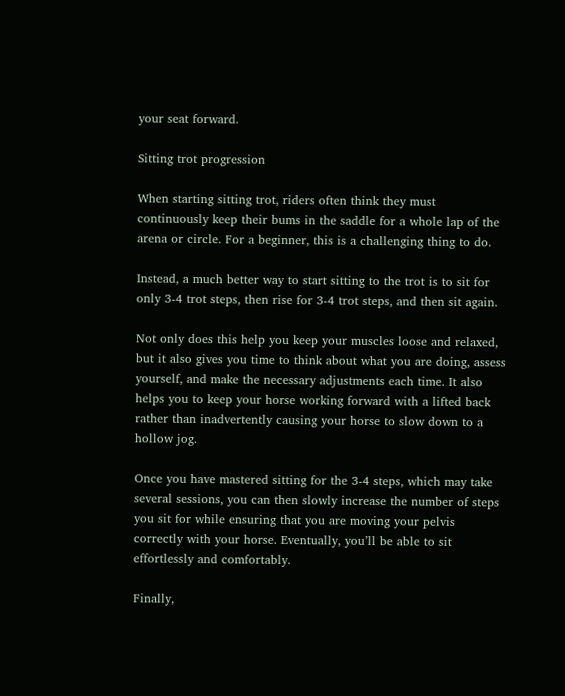your seat forward.

Sitting trot progression

When starting sitting trot, riders often think they must continuously keep their bums in the saddle for a whole lap of the arena or circle. For a beginner, this is a challenging thing to do.

Instead, a much better way to start sitting to the trot is to sit for only 3-4 trot steps, then rise for 3-4 trot steps, and then sit again.

Not only does this help you keep your muscles loose and relaxed, but it also gives you time to think about what you are doing, assess yourself, and make the necessary adjustments each time. It also helps you to keep your horse working forward with a lifted back rather than inadvertently causing your horse to slow down to a hollow jog.

Once you have mastered sitting for the 3-4 steps, which may take several sessions, you can then slowly increase the number of steps you sit for while ensuring that you are moving your pelvis correctly with your horse. Eventually, you’ll be able to sit effortlessly and comfortably.

Finally,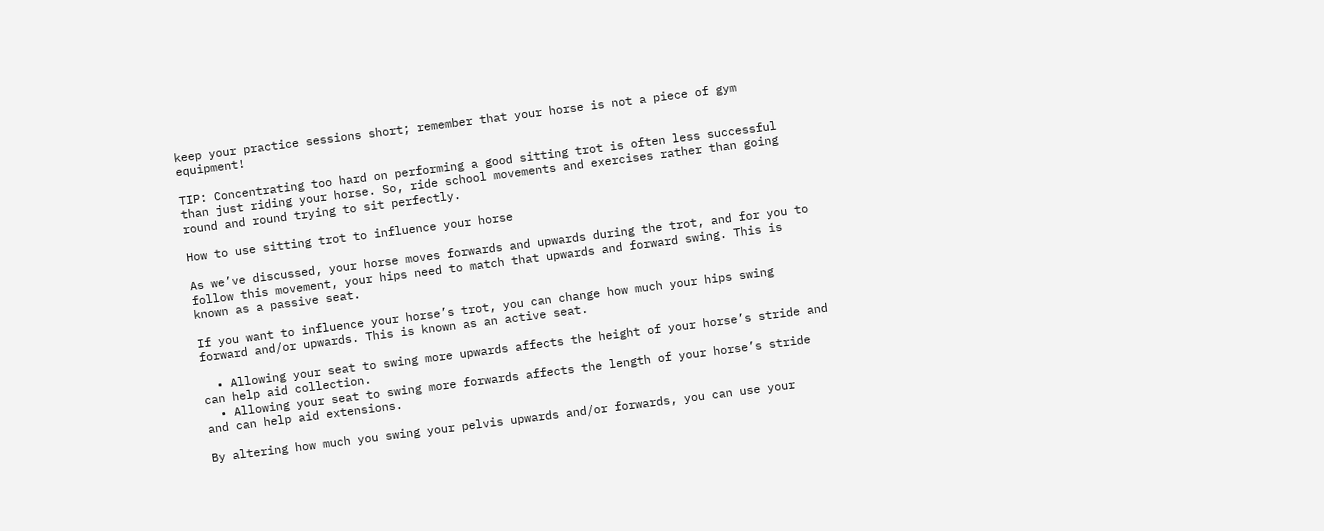keep your practice sessions short; remember that your horse is not a piece of gym equipment!

TIP: Concentrating too hard on performing a good sitting trot is often less successful than just riding your horse. So, ride school movements and exercises rather than going round and round trying to sit perfectly.

How to use sitting trot to influence your horse

As we’ve discussed, your horse moves forwards and upwards during the trot, and for you to follow this movement, your hips need to match that upwards and forward swing. This is known as a passive seat.

If you want to influence your horse’s trot, you can change how much your hips swing forward and/or upwards. This is known as an active seat.

  • Allowing your seat to swing more upwards affects the height of your horse’s stride and can help aid collection.
  • Allowing your seat to swing more forwards affects the length of your horse’s stride and can help aid extensions.

By altering how much you swing your pelvis upwards and/or forwards, you can use your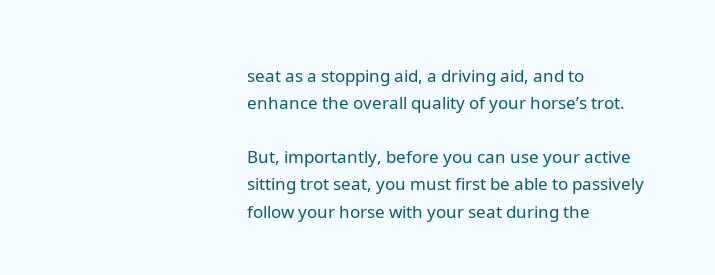seat as a stopping aid, a driving aid, and to enhance the overall quality of your horse’s trot.

But, importantly, before you can use your active sitting trot seat, you must first be able to passively follow your horse with your seat during the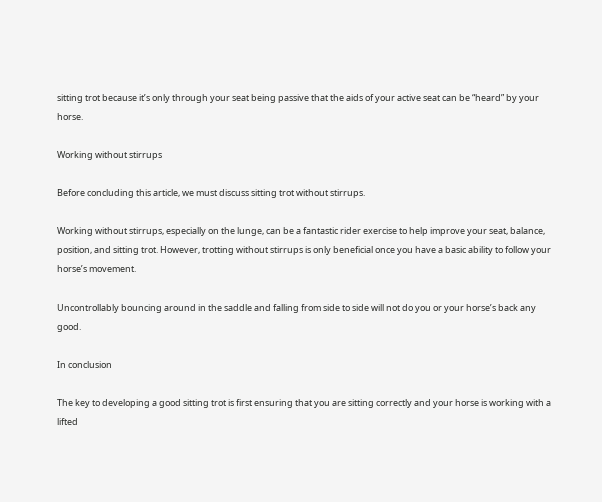sitting trot because it’s only through your seat being passive that the aids of your active seat can be “heard” by your horse.

Working without stirrups

Before concluding this article, we must discuss sitting trot without stirrups.

Working without stirrups, especially on the lunge, can be a fantastic rider exercise to help improve your seat, balance, position, and sitting trot. However, trotting without stirrups is only beneficial once you have a basic ability to follow your horse’s movement.

Uncontrollably bouncing around in the saddle and falling from side to side will not do you or your horse’s back any good.

In conclusion

The key to developing a good sitting trot is first ensuring that you are sitting correctly and your horse is working with a lifted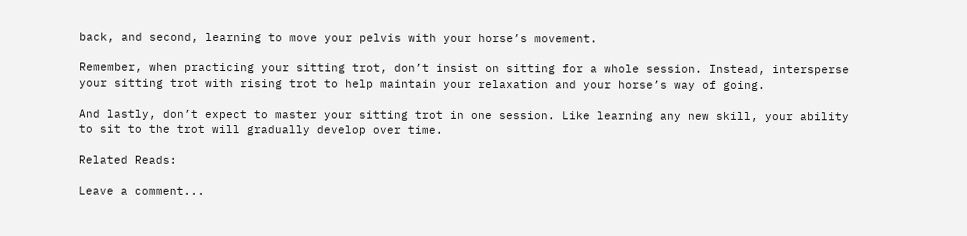back, and second, learning to move your pelvis with your horse’s movement.

Remember, when practicing your sitting trot, don’t insist on sitting for a whole session. Instead, intersperse your sitting trot with rising trot to help maintain your relaxation and your horse’s way of going.

And lastly, don’t expect to master your sitting trot in one session. Like learning any new skill, your ability to sit to the trot will gradually develop over time.

Related Reads:

Leave a comment...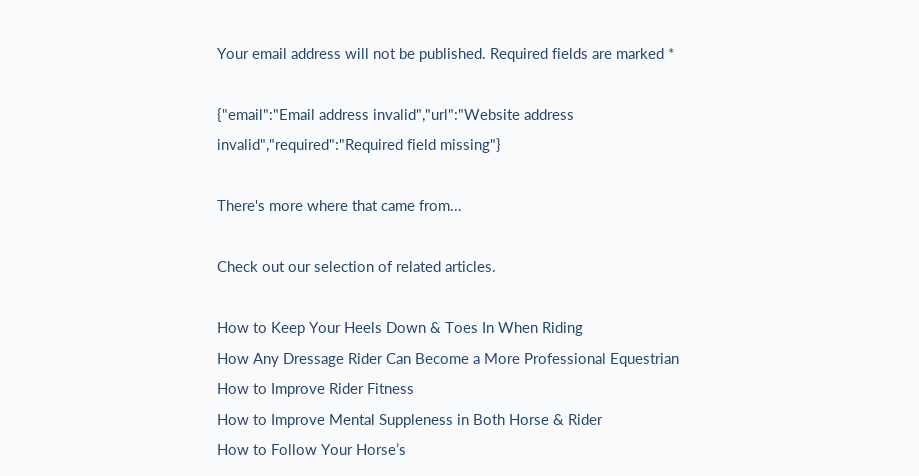Your email address will not be published. Required fields are marked *

{"email":"Email address invalid","url":"Website address invalid","required":"Required field missing"}

There's more where that came from...

Check out our selection of related articles.

How to Keep Your Heels Down & Toes In When Riding
How Any Dressage Rider Can Become a More Professional Equestrian
How to Improve Rider Fitness
How to Improve Mental Suppleness in Both Horse & Rider
How to Follow Your Horse’s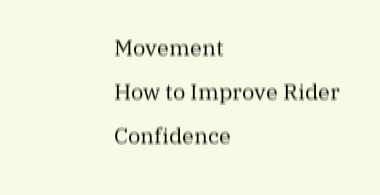Movement
How to Improve Rider Confidence